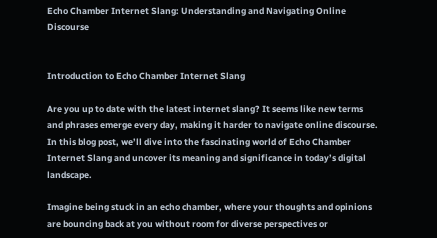Echo Chamber Internet Slang: Understanding and Navigating Online Discourse


Introduction to Echo Chamber Internet Slang

Are you up to date with the latest internet slang? It seems like new terms and phrases emerge every day, making it harder to navigate online discourse. In this blog post, we’ll dive into the fascinating world of Echo Chamber Internet Slang and uncover its meaning and significance in today’s digital landscape.

Imagine being stuck in an echo chamber, where your thoughts and opinions are bouncing back at you without room for diverse perspectives or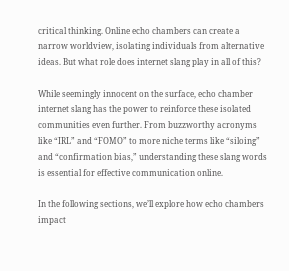critical thinking. Online echo chambers can create a narrow worldview, isolating individuals from alternative ideas. But what role does internet slang play in all of this?

While seemingly innocent on the surface, echo chamber internet slang has the power to reinforce these isolated communities even further. From buzzworthy acronyms like “IRL” and “FOMO” to more niche terms like “siloing” and “confirmation bias,” understanding these slang words is essential for effective communication online.

In the following sections, we’ll explore how echo chambers impact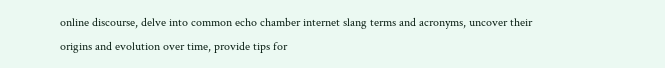online discourse, delve into common echo chamber internet slang terms and acronyms, uncover their origins and evolution over time, provide tips for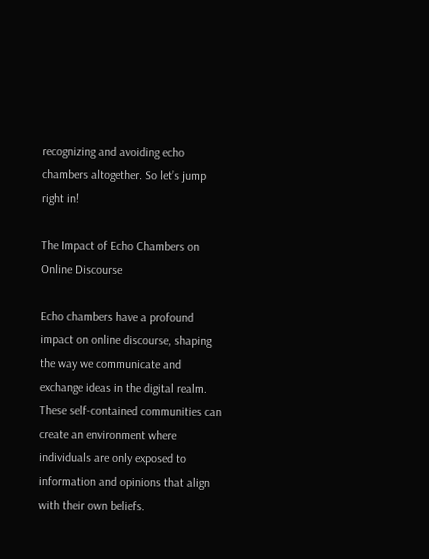recognizing and avoiding echo chambers altogether. So let’s jump right in!

The Impact of Echo Chambers on Online Discourse

Echo chambers have a profound impact on online discourse, shaping the way we communicate and exchange ideas in the digital realm. These self-contained communities can create an environment where individuals are only exposed to information and opinions that align with their own beliefs.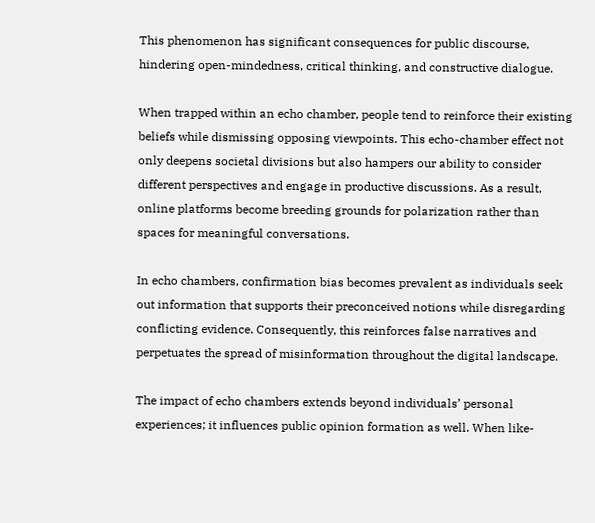This phenomenon has significant consequences for public discourse, hindering open-mindedness, critical thinking, and constructive dialogue.

When trapped within an echo chamber, people tend to reinforce their existing beliefs while dismissing opposing viewpoints. This echo-chamber effect not only deepens societal divisions but also hampers our ability to consider different perspectives and engage in productive discussions. As a result, online platforms become breeding grounds for polarization rather than spaces for meaningful conversations.

In echo chambers, confirmation bias becomes prevalent as individuals seek out information that supports their preconceived notions while disregarding conflicting evidence. Consequently, this reinforces false narratives and perpetuates the spread of misinformation throughout the digital landscape.

The impact of echo chambers extends beyond individuals’ personal experiences; it influences public opinion formation as well. When like-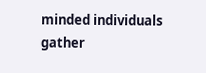minded individuals gather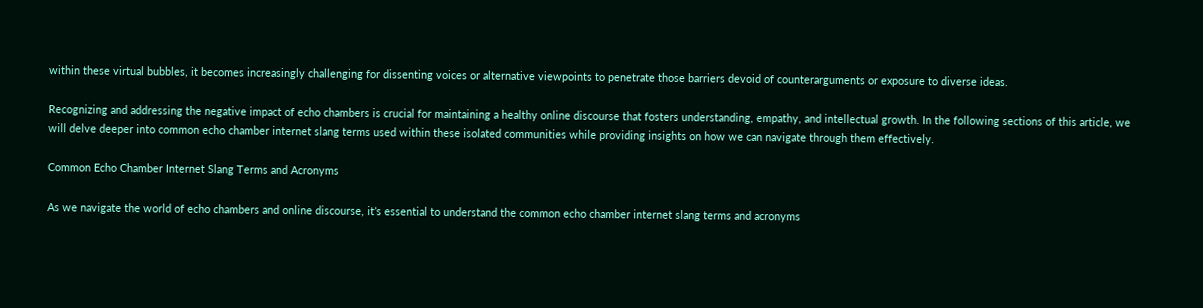within these virtual bubbles, it becomes increasingly challenging for dissenting voices or alternative viewpoints to penetrate those barriers devoid of counterarguments or exposure to diverse ideas.

Recognizing and addressing the negative impact of echo chambers is crucial for maintaining a healthy online discourse that fosters understanding, empathy, and intellectual growth. In the following sections of this article, we will delve deeper into common echo chamber internet slang terms used within these isolated communities while providing insights on how we can navigate through them effectively.

Common Echo Chamber Internet Slang Terms and Acronyms

As we navigate the world of echo chambers and online discourse, it’s essential to understand the common echo chamber internet slang terms and acronyms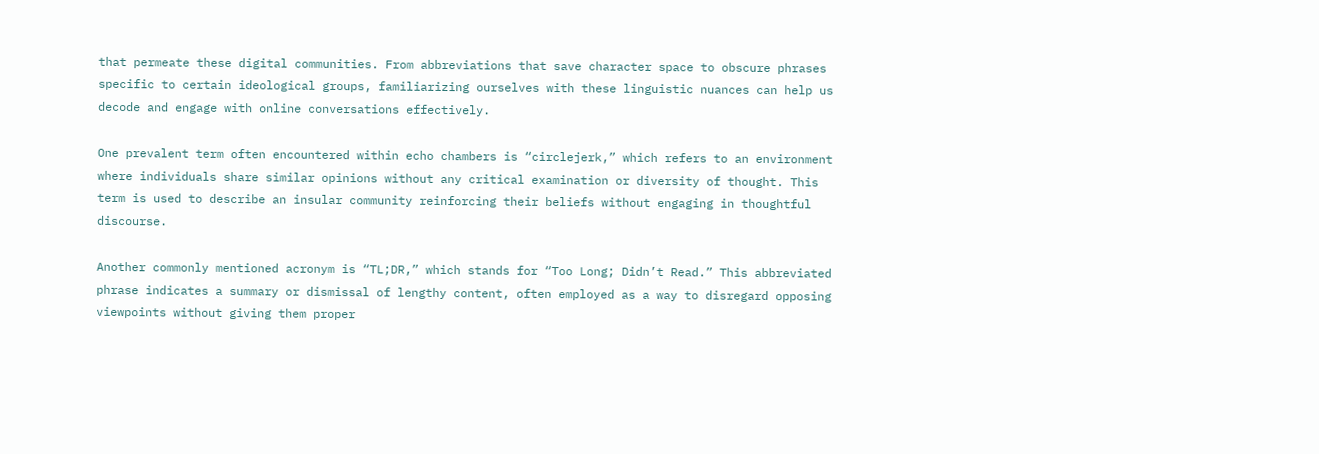that permeate these digital communities. From abbreviations that save character space to obscure phrases specific to certain ideological groups, familiarizing ourselves with these linguistic nuances can help us decode and engage with online conversations effectively.

One prevalent term often encountered within echo chambers is “circlejerk,” which refers to an environment where individuals share similar opinions without any critical examination or diversity of thought. This term is used to describe an insular community reinforcing their beliefs without engaging in thoughtful discourse.

Another commonly mentioned acronym is “TL;DR,” which stands for “Too Long; Didn’t Read.” This abbreviated phrase indicates a summary or dismissal of lengthy content, often employed as a way to disregard opposing viewpoints without giving them proper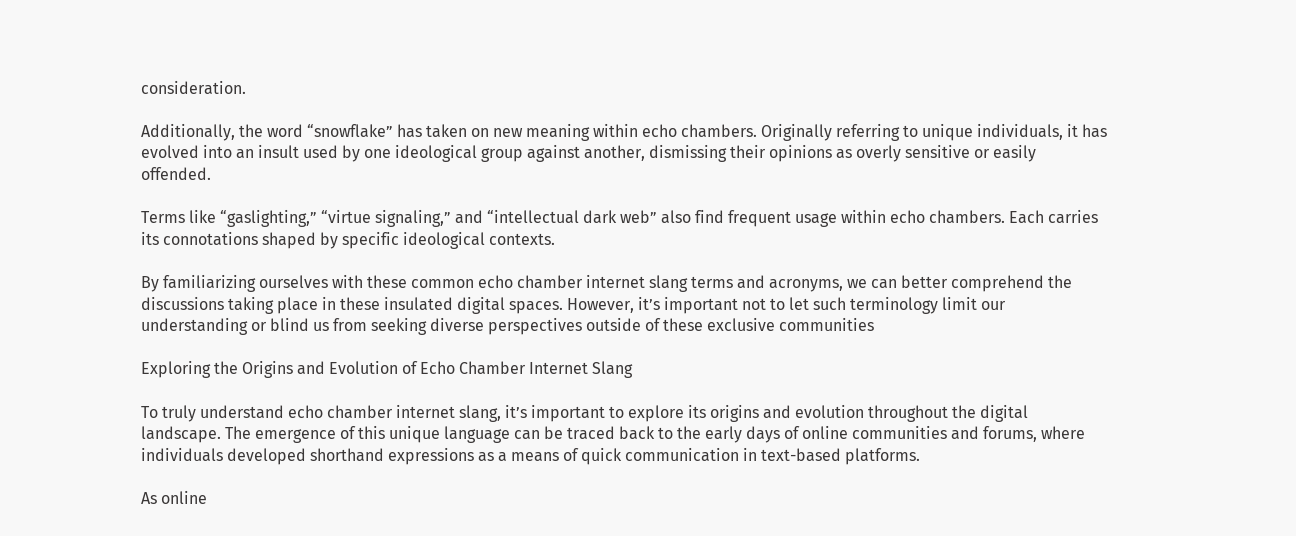consideration.

Additionally, the word “snowflake” has taken on new meaning within echo chambers. Originally referring to unique individuals, it has evolved into an insult used by one ideological group against another, dismissing their opinions as overly sensitive or easily offended.

Terms like “gaslighting,” “virtue signaling,” and “intellectual dark web” also find frequent usage within echo chambers. Each carries its connotations shaped by specific ideological contexts.

By familiarizing ourselves with these common echo chamber internet slang terms and acronyms, we can better comprehend the discussions taking place in these insulated digital spaces. However, it’s important not to let such terminology limit our understanding or blind us from seeking diverse perspectives outside of these exclusive communities

Exploring the Origins and Evolution of Echo Chamber Internet Slang

To truly understand echo chamber internet slang, it’s important to explore its origins and evolution throughout the digital landscape. The emergence of this unique language can be traced back to the early days of online communities and forums, where individuals developed shorthand expressions as a means of quick communication in text-based platforms.

As online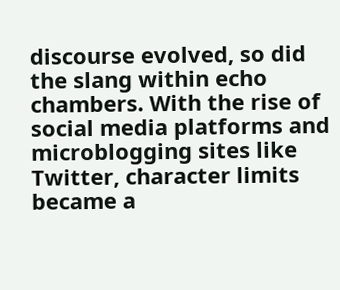discourse evolved, so did the slang within echo chambers. With the rise of social media platforms and microblogging sites like Twitter, character limits became a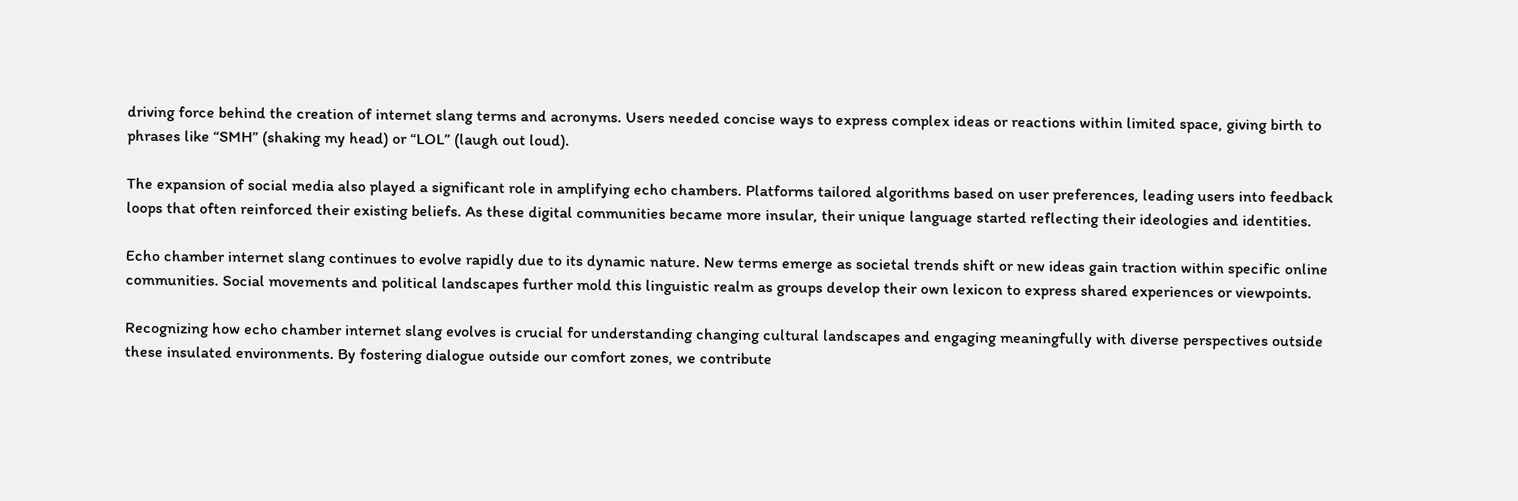driving force behind the creation of internet slang terms and acronyms. Users needed concise ways to express complex ideas or reactions within limited space, giving birth to phrases like “SMH” (shaking my head) or “LOL” (laugh out loud).

The expansion of social media also played a significant role in amplifying echo chambers. Platforms tailored algorithms based on user preferences, leading users into feedback loops that often reinforced their existing beliefs. As these digital communities became more insular, their unique language started reflecting their ideologies and identities.

Echo chamber internet slang continues to evolve rapidly due to its dynamic nature. New terms emerge as societal trends shift or new ideas gain traction within specific online communities. Social movements and political landscapes further mold this linguistic realm as groups develop their own lexicon to express shared experiences or viewpoints.

Recognizing how echo chamber internet slang evolves is crucial for understanding changing cultural landscapes and engaging meaningfully with diverse perspectives outside these insulated environments. By fostering dialogue outside our comfort zones, we contribute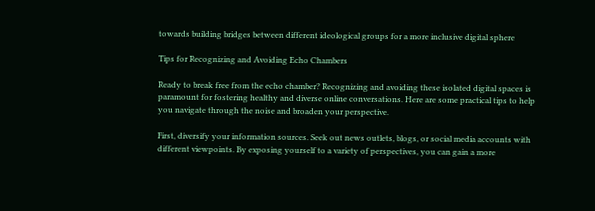towards building bridges between different ideological groups for a more inclusive digital sphere

Tips for Recognizing and Avoiding Echo Chambers

Ready to break free from the echo chamber? Recognizing and avoiding these isolated digital spaces is paramount for fostering healthy and diverse online conversations. Here are some practical tips to help you navigate through the noise and broaden your perspective.

First, diversify your information sources. Seek out news outlets, blogs, or social media accounts with different viewpoints. By exposing yourself to a variety of perspectives, you can gain a more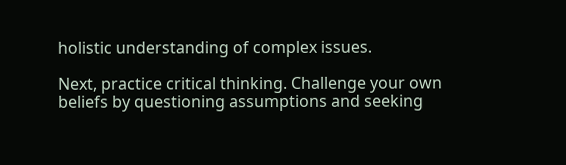holistic understanding of complex issues.

Next, practice critical thinking. Challenge your own beliefs by questioning assumptions and seeking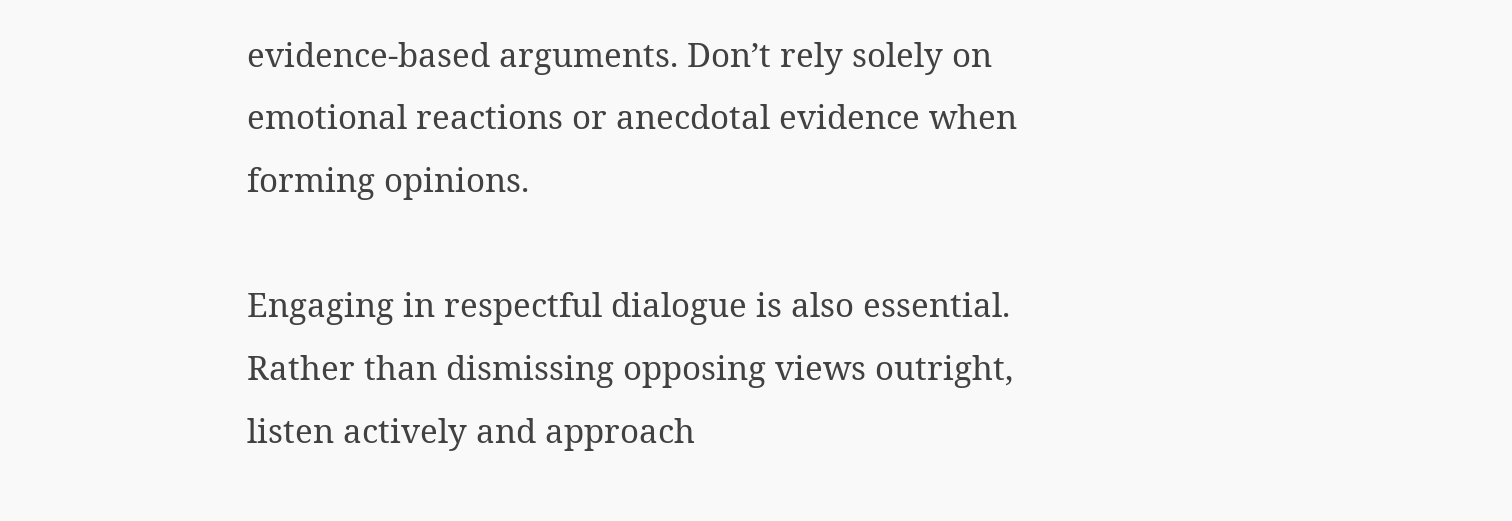evidence-based arguments. Don’t rely solely on emotional reactions or anecdotal evidence when forming opinions.

Engaging in respectful dialogue is also essential. Rather than dismissing opposing views outright, listen actively and approach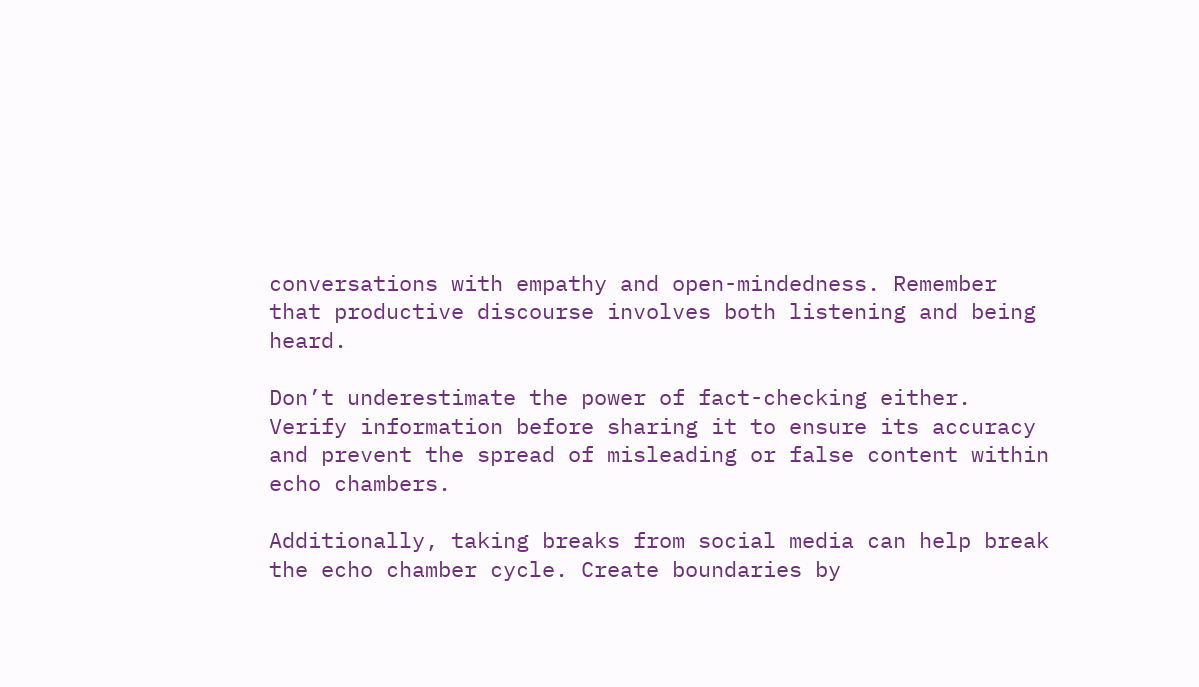conversations with empathy and open-mindedness. Remember that productive discourse involves both listening and being heard.

Don’t underestimate the power of fact-checking either. Verify information before sharing it to ensure its accuracy and prevent the spread of misleading or false content within echo chambers.

Additionally, taking breaks from social media can help break the echo chamber cycle. Create boundaries by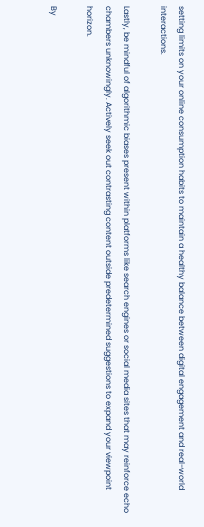setting limits on your online consumption habits to maintain a healthy balance between digital engagement and real-world interactions.

Lastly, be mindful of algorithmic biases present within platforms like search engines or social media sites that may reinforce echo chambers unknowingly. Actively seek out contrasting content outside predetermined suggestions to expand your viewpoint horizon.

By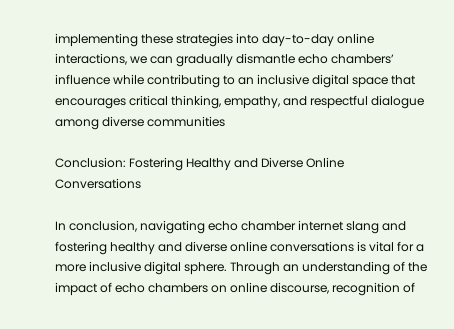implementing these strategies into day-to-day online interactions, we can gradually dismantle echo chambers’ influence while contributing to an inclusive digital space that encourages critical thinking, empathy, and respectful dialogue among diverse communities

Conclusion: Fostering Healthy and Diverse Online Conversations

In conclusion, navigating echo chamber internet slang and fostering healthy and diverse online conversations is vital for a more inclusive digital sphere. Through an understanding of the impact of echo chambers on online discourse, recognition of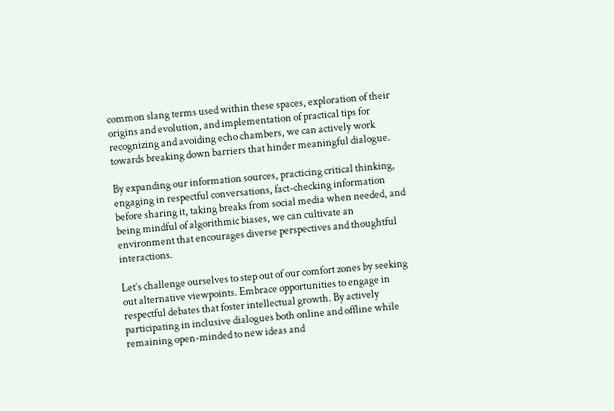common slang terms used within these spaces, exploration of their origins and evolution, and implementation of practical tips for recognizing and avoiding echo chambers, we can actively work towards breaking down barriers that hinder meaningful dialogue.

By expanding our information sources, practicing critical thinking, engaging in respectful conversations, fact-checking information before sharing it, taking breaks from social media when needed, and being mindful of algorithmic biases, we can cultivate an environment that encourages diverse perspectives and thoughtful interactions.

Let’s challenge ourselves to step out of our comfort zones by seeking out alternative viewpoints. Embrace opportunities to engage in respectful debates that foster intellectual growth. By actively participating in inclusive dialogues both online and offline while remaining open-minded to new ideas and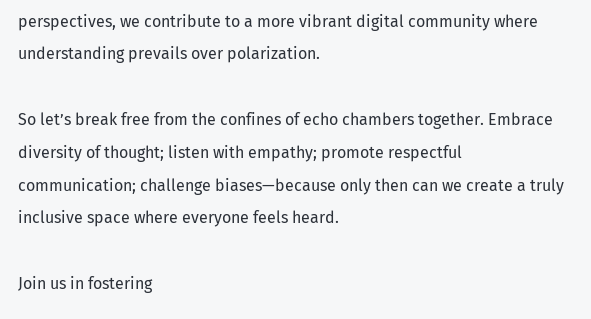perspectives, we contribute to a more vibrant digital community where understanding prevails over polarization.

So let’s break free from the confines of echo chambers together. Embrace diversity of thought; listen with empathy; promote respectful communication; challenge biases—because only then can we create a truly inclusive space where everyone feels heard.

Join us in fostering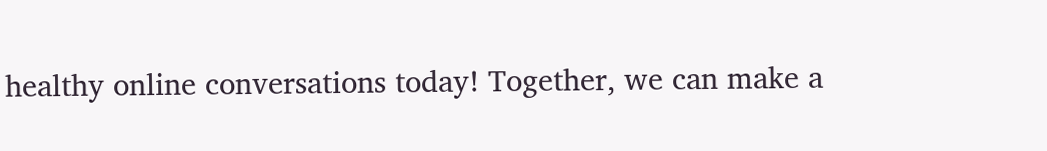healthy online conversations today! Together, we can make a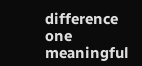difference one meaningful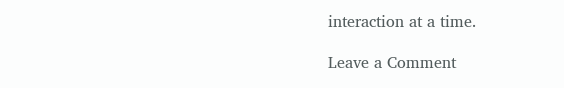interaction at a time.

Leave a Comment